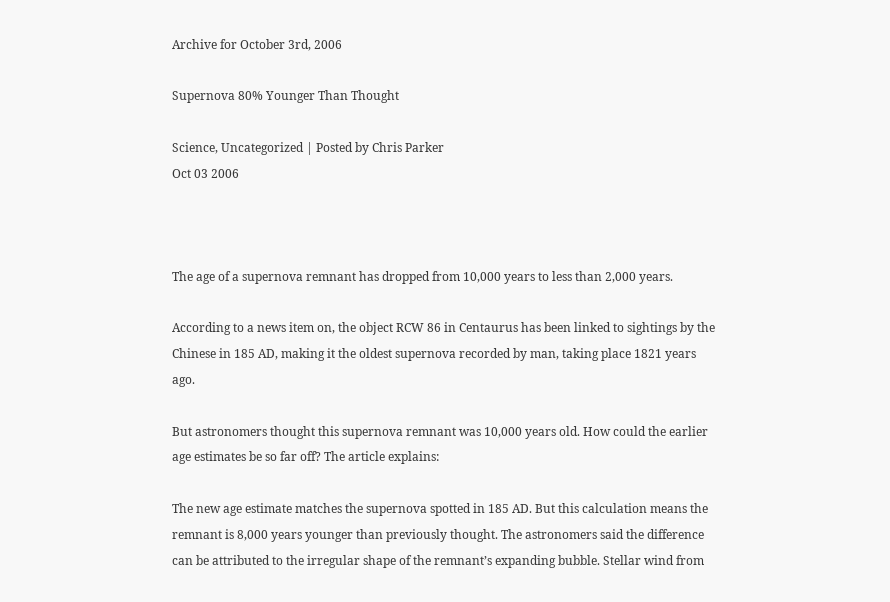Archive for October 3rd, 2006

Supernova 80% Younger Than Thought

Science, Uncategorized | Posted by Chris Parker
Oct 03 2006



The age of a supernova remnant has dropped from 10,000 years to less than 2,000 years.

According to a news item on, the object RCW 86 in Centaurus has been linked to sightings by the Chinese in 185 AD, making it the oldest supernova recorded by man, taking place 1821 years ago.

But astronomers thought this supernova remnant was 10,000 years old. How could the earlier age estimates be so far off? The article explains:

The new age estimate matches the supernova spotted in 185 AD. But this calculation means the remnant is 8,000 years younger than previously thought. The astronomers said the difference can be attributed to the irregular shape of the remnant’s expanding bubble. Stellar wind from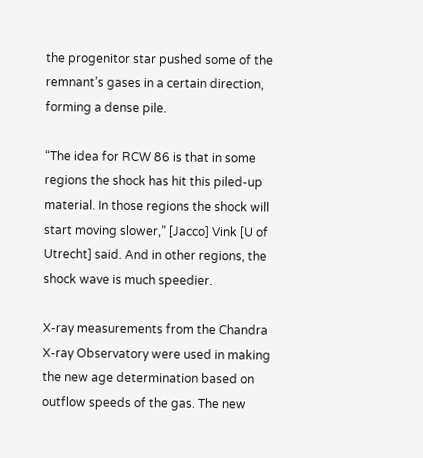the progenitor star pushed some of the remnant’s gases in a certain direction, forming a dense pile.

“The idea for RCW 86 is that in some regions the shock has hit this piled-up material. In those regions the shock will start moving slower,” [Jacco] Vink [U of Utrecht] said. And in other regions, the shock wave is much speedier.

X-ray measurements from the Chandra X-ray Observatory were used in making the new age determination based on outflow speeds of the gas. The new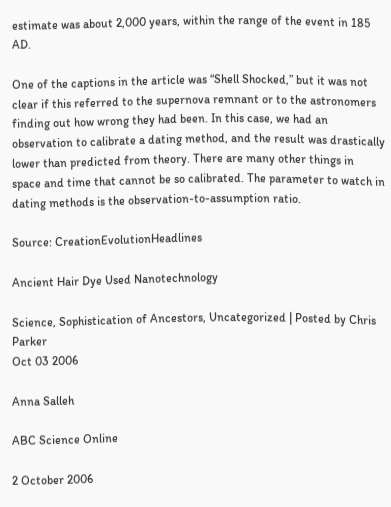estimate was about 2,000 years, within the range of the event in 185 AD.

One of the captions in the article was “Shell Shocked,” but it was not clear if this referred to the supernova remnant or to the astronomers finding out how wrong they had been. In this case, we had an observation to calibrate a dating method, and the result was drastically lower than predicted from theory. There are many other things in space and time that cannot be so calibrated. The parameter to watch in dating methods is the observation-to-assumption ratio.

Source: CreationEvolutionHeadlines

Ancient Hair Dye Used Nanotechnology

Science, Sophistication of Ancestors, Uncategorized | Posted by Chris Parker
Oct 03 2006

Anna Salleh

ABC Science Online

2 October 2006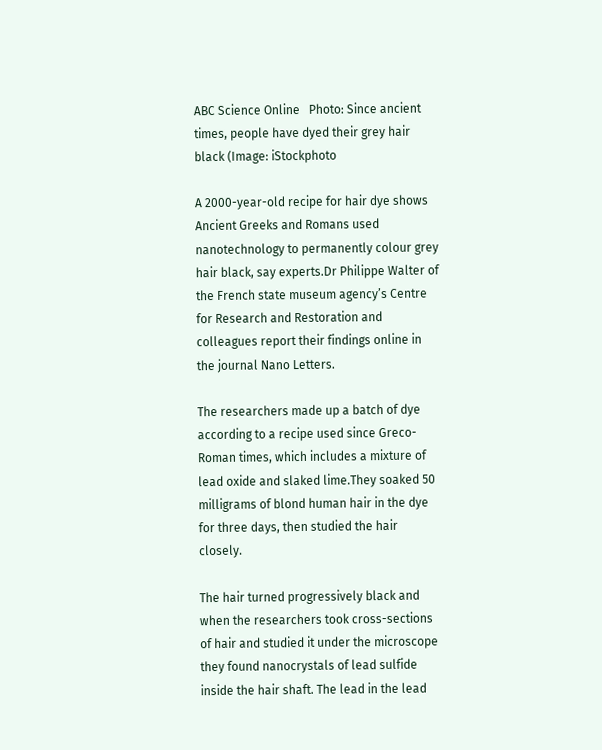ABC Science Online   Photo: Since ancient times, people have dyed their grey hair black (Image: iStockphoto

A 2000-year-old recipe for hair dye shows Ancient Greeks and Romans used nanotechnology to permanently colour grey hair black, say experts.Dr Philippe Walter of the French state museum agency’s Centre for Research and Restoration and colleagues report their findings online in the journal Nano Letters.

The researchers made up a batch of dye according to a recipe used since Greco-Roman times, which includes a mixture of lead oxide and slaked lime.They soaked 50 milligrams of blond human hair in the dye for three days, then studied the hair closely.

The hair turned progressively black and when the researchers took cross-sections of hair and studied it under the microscope they found nanocrystals of lead sulfide inside the hair shaft. The lead in the lead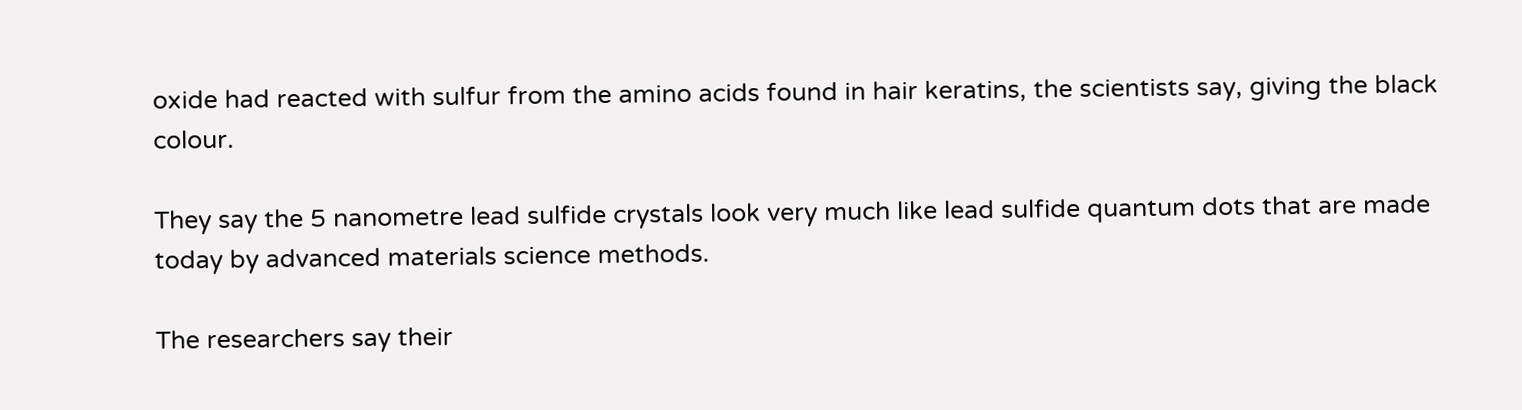oxide had reacted with sulfur from the amino acids found in hair keratins, the scientists say, giving the black colour.

They say the 5 nanometre lead sulfide crystals look very much like lead sulfide quantum dots that are made today by advanced materials science methods.

The researchers say their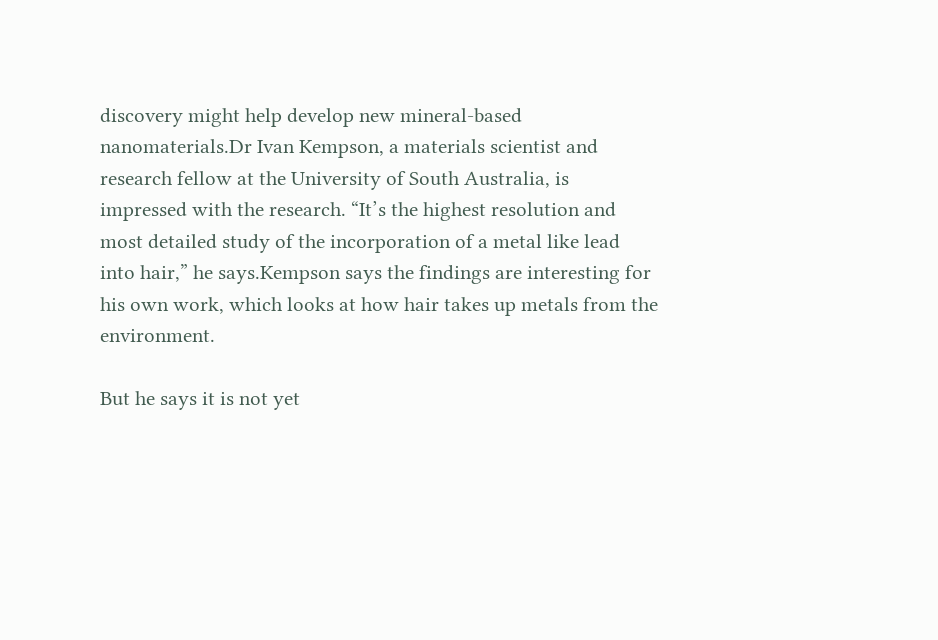discovery might help develop new mineral-based nanomaterials.Dr Ivan Kempson, a materials scientist and research fellow at the University of South Australia, is impressed with the research. “It’s the highest resolution and most detailed study of the incorporation of a metal like lead into hair,” he says.Kempson says the findings are interesting for his own work, which looks at how hair takes up metals from the environment.

But he says it is not yet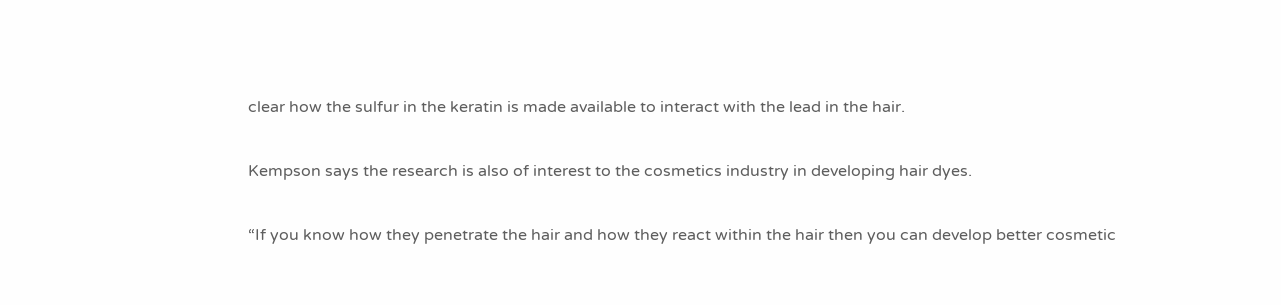clear how the sulfur in the keratin is made available to interact with the lead in the hair.

Kempson says the research is also of interest to the cosmetics industry in developing hair dyes.

“If you know how they penetrate the hair and how they react within the hair then you can develop better cosmetic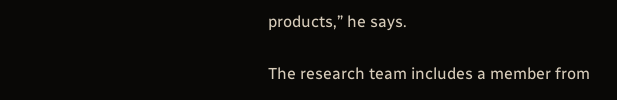products,” he says.

The research team includes a member from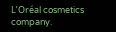L’Oréal cosmetics company.